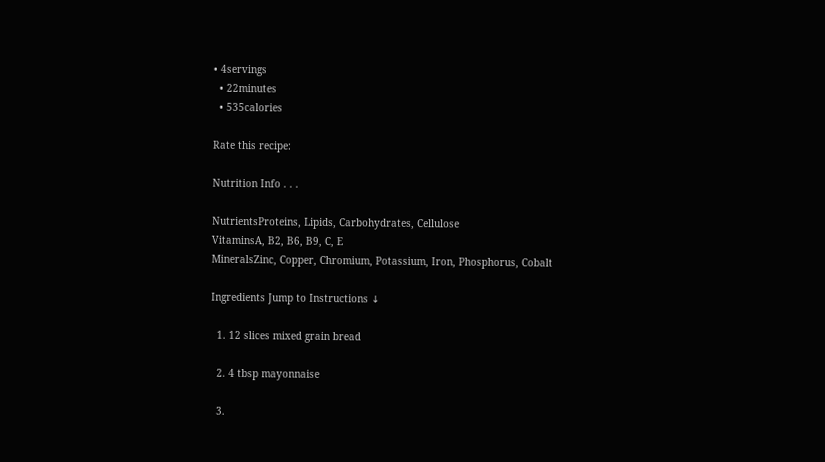• 4servings
  • 22minutes
  • 535calories

Rate this recipe:

Nutrition Info . . .

NutrientsProteins, Lipids, Carbohydrates, Cellulose
VitaminsA, B2, B6, B9, C, E
MineralsZinc, Copper, Chromium, Potassium, Iron, Phosphorus, Cobalt

Ingredients Jump to Instructions ↓

  1. 12 slices mixed grain bread

  2. 4 tbsp mayonnaise

  3.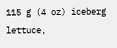115 g (4 oz) iceberg lettuce,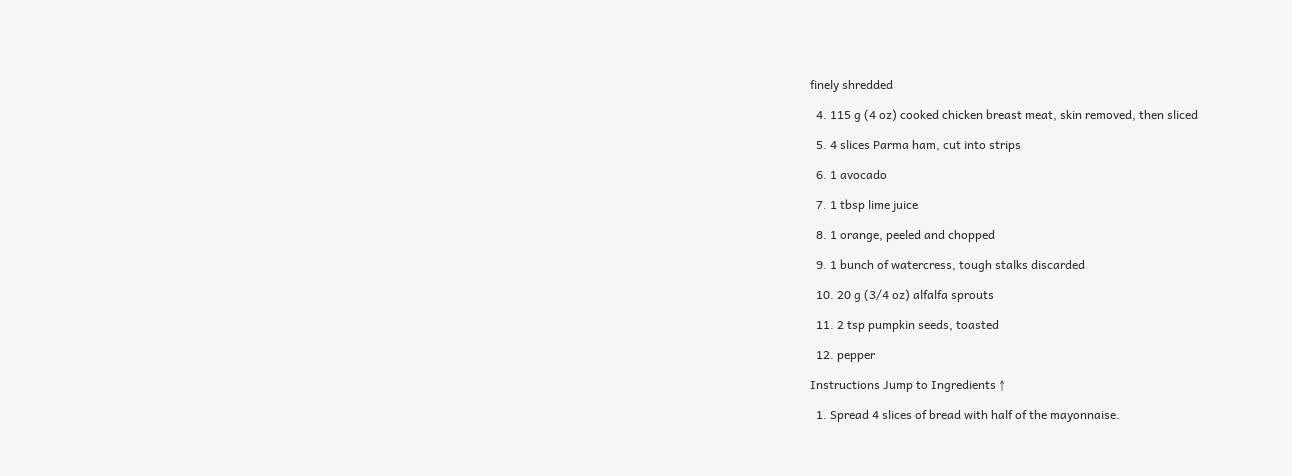finely shredded

  4. 115 g (4 oz) cooked chicken breast meat, skin removed, then sliced

  5. 4 slices Parma ham, cut into strips

  6. 1 avocado

  7. 1 tbsp lime juice

  8. 1 orange, peeled and chopped

  9. 1 bunch of watercress, tough stalks discarded

  10. 20 g (3/4 oz) alfalfa sprouts

  11. 2 tsp pumpkin seeds, toasted

  12. pepper

Instructions Jump to Ingredients ↑

  1. Spread 4 slices of bread with half of the mayonnaise.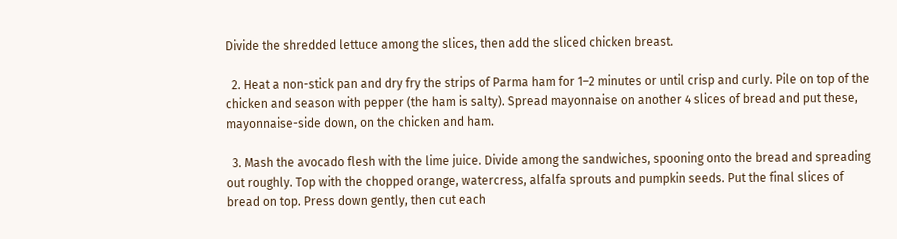Divide the shredded lettuce among the slices, then add the sliced chicken breast.

  2. Heat a non-stick pan and dry fry the strips of Parma ham for 1–2 minutes or until crisp and curly. Pile on top of the chicken and season with pepper (the ham is salty). Spread mayonnaise on another 4 slices of bread and put these, mayonnaise-side down, on the chicken and ham.

  3. Mash the avocado flesh with the lime juice. Divide among the sandwiches, spooning onto the bread and spreading out roughly. Top with the chopped orange, watercress, alfalfa sprouts and pumpkin seeds. Put the final slices of bread on top. Press down gently, then cut each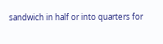sandwich in half or into quarters for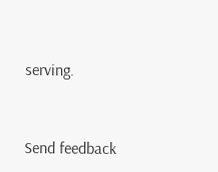serving.


Send feedback